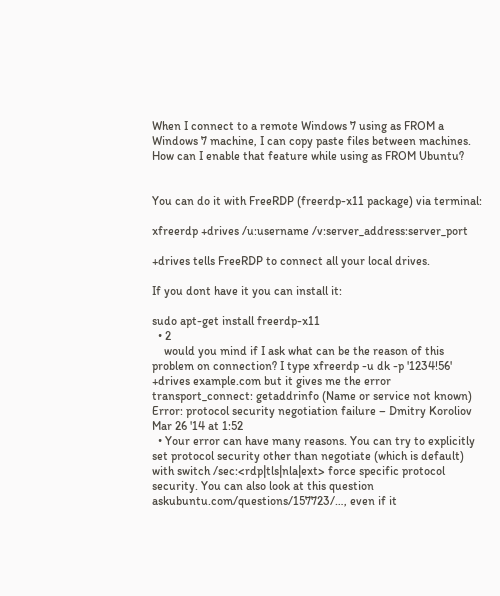When I connect to a remote Windows 7 using as FROM a Windows 7 machine, I can copy paste files between machines. How can I enable that feature while using as FROM Ubuntu?


You can do it with FreeRDP (freerdp-x11 package) via terminal:

xfreerdp +drives /u:username /v:server_address:server_port

+drives tells FreeRDP to connect all your local drives.

If you dont have it you can install it:

sudo apt-get install freerdp-x11
  • 2
    would you mind if I ask what can be the reason of this problem on connection? I type xfreerdp -u dk -p '1234!56' +drives example.com but it gives me the error transport_connect: getaddrinfo (Name or service not known) Error: protocol security negotiation failure – Dmitry Koroliov Mar 26 '14 at 1:52
  • Your error can have many reasons. You can try to explicitly set protocol security other than negotiate (which is default) with switch /sec:<rdp|tls|nla|ext> force specific protocol security. You can also look at this question askubuntu.com/questions/157723/…, even if it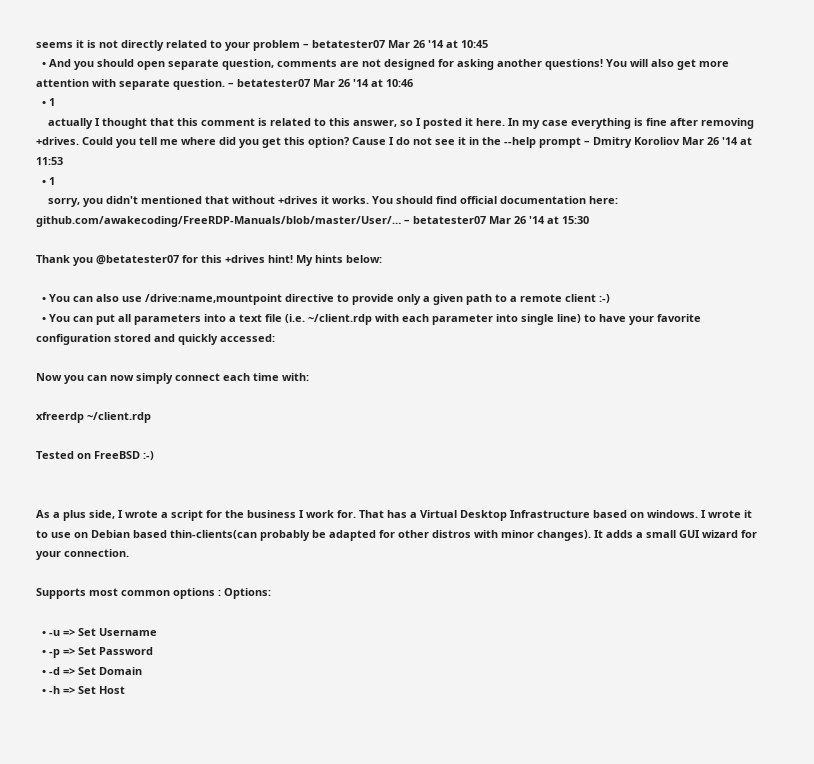seems it is not directly related to your problem – betatester07 Mar 26 '14 at 10:45
  • And you should open separate question, comments are not designed for asking another questions! You will also get more attention with separate question. – betatester07 Mar 26 '14 at 10:46
  • 1
    actually I thought that this comment is related to this answer, so I posted it here. In my case everything is fine after removing +drives. Could you tell me where did you get this option? Cause I do not see it in the --help prompt – Dmitry Koroliov Mar 26 '14 at 11:53
  • 1
    sorry, you didn't mentioned that without +drives it works. You should find official documentation here: github.com/awakecoding/FreeRDP-Manuals/blob/master/User/… – betatester07 Mar 26 '14 at 15:30

Thank you @betatester07 for this +drives hint! My hints below:

  • You can also use /drive:name,mountpoint directive to provide only a given path to a remote client :-)
  • You can put all parameters into a text file (i.e. ~/client.rdp with each parameter into single line) to have your favorite configuration stored and quickly accessed:

Now you can now simply connect each time with:

xfreerdp ~/client.rdp

Tested on FreeBSD :-)


As a plus side, I wrote a script for the business I work for. That has a Virtual Desktop Infrastructure based on windows. I wrote it to use on Debian based thin-clients(can probably be adapted for other distros with minor changes). It adds a small GUI wizard for your connection.

Supports most common options : Options:

  • -u => Set Username
  • -p => Set Password
  • -d => Set Domain
  • -h => Set Host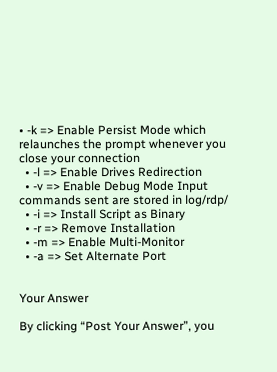• -k => Enable Persist Mode which relaunches the prompt whenever you close your connection
  • -l => Enable Drives Redirection
  • -v => Enable Debug Mode Input commands sent are stored in log/rdp/
  • -i => Install Script as Binary
  • -r => Remove Installation
  • -m => Enable Multi-Monitor
  • -a => Set Alternate Port


Your Answer

By clicking “Post Your Answer”, you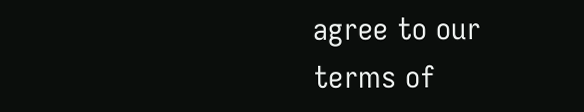agree to our terms of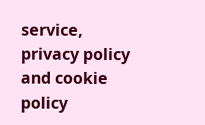service, privacy policy and cookie policy